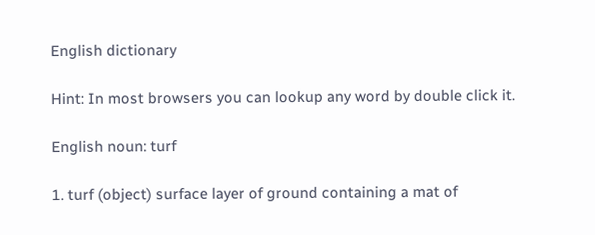English dictionary

Hint: In most browsers you can lookup any word by double click it.

English noun: turf

1. turf (object) surface layer of ground containing a mat of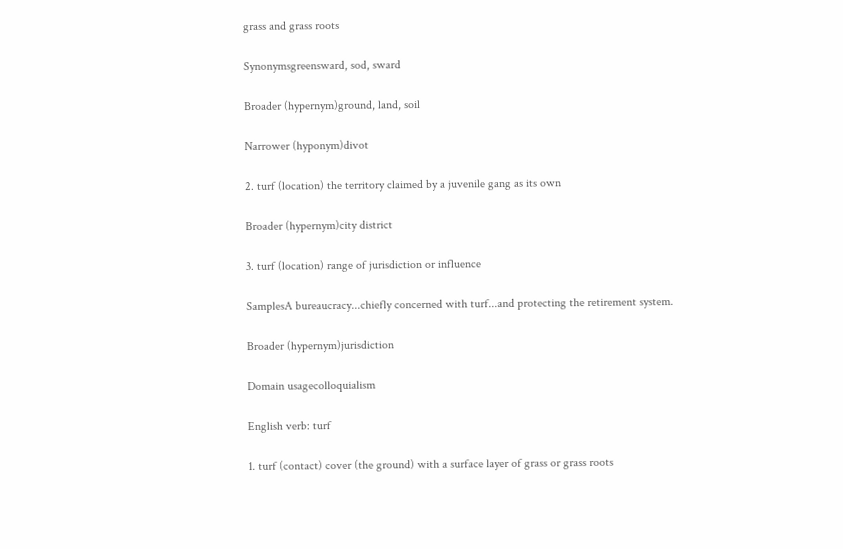grass and grass roots

Synonymsgreensward, sod, sward

Broader (hypernym)ground, land, soil

Narrower (hyponym)divot

2. turf (location) the territory claimed by a juvenile gang as its own

Broader (hypernym)city district

3. turf (location) range of jurisdiction or influence

SamplesA bureaucracy...chiefly concerned with turf...and protecting the retirement system.

Broader (hypernym)jurisdiction

Domain usagecolloquialism

English verb: turf

1. turf (contact) cover (the ground) with a surface layer of grass or grass roots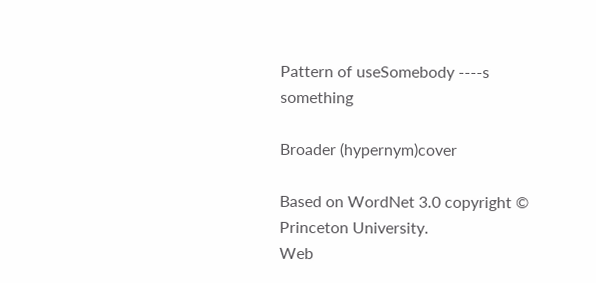Pattern of useSomebody ----s something

Broader (hypernym)cover

Based on WordNet 3.0 copyright © Princeton University.
Web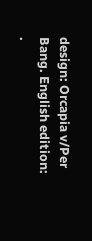design: Orcapia v/Per Bang. English edition: .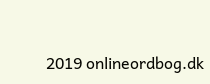2019 onlineordbog.dk